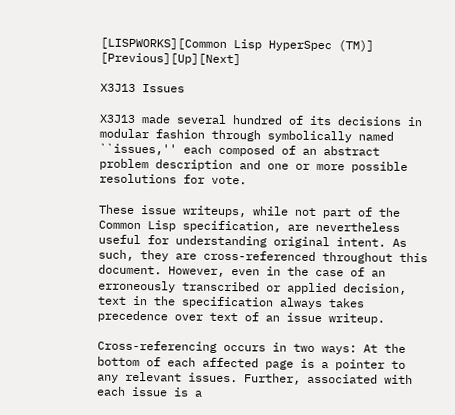[LISPWORKS][Common Lisp HyperSpec (TM)] [Previous][Up][Next]

X3J13 Issues

X3J13 made several hundred of its decisions in modular fashion through symbolically named ``issues,'' each composed of an abstract problem description and one or more possible resolutions for vote.

These issue writeups, while not part of the Common Lisp specification, are nevertheless useful for understanding original intent. As such, they are cross-referenced throughout this document. However, even in the case of an erroneously transcribed or applied decision, text in the specification always takes precedence over text of an issue writeup.

Cross-referencing occurs in two ways: At the bottom of each affected page is a pointer to any relevant issues. Further, associated with each issue is a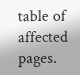table of affected pages.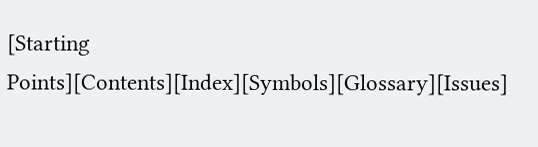[Starting Points][Contents][Index][Symbols][Glossary][Issues]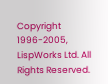Copyright 1996-2005, LispWorks Ltd. All Rights Reserved.